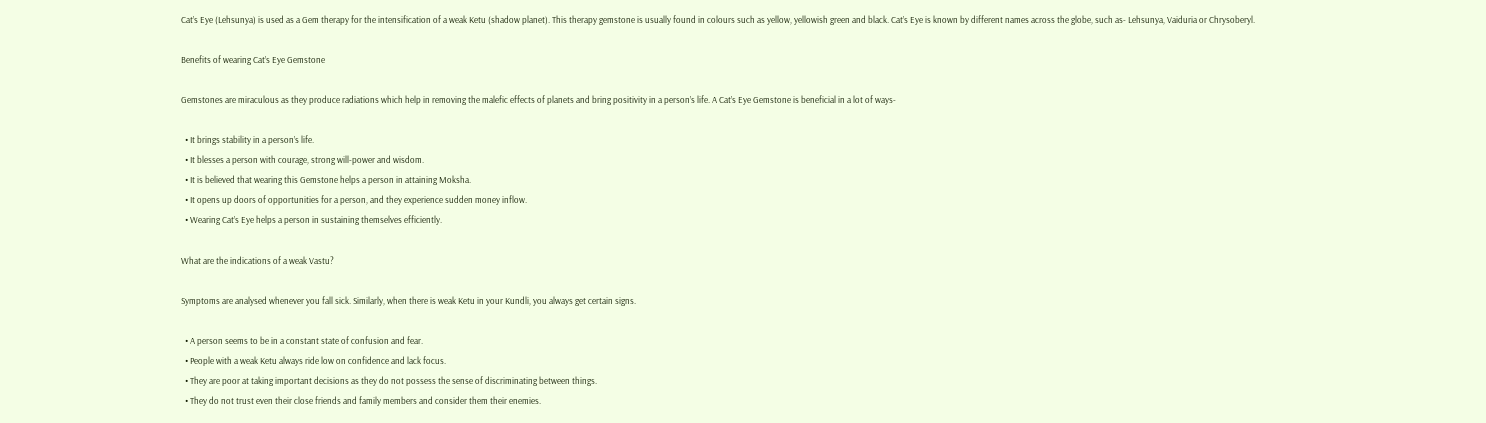Cat’s Eye (Lehsunya) is used as a Gem therapy for the intensification of a weak Ketu (shadow planet). This therapy gemstone is usually found in colours such as yellow, yellowish green and black. Cat’s Eye is known by different names across the globe, such as- Lehsunya, Vaiduria or Chrysoberyl.

Benefits of wearing Cat’s Eye Gemstone

Gemstones are miraculous as they produce radiations which help in removing the malefic effects of planets and bring positivity in a person’s life. A Cat’s Eye Gemstone is beneficial in a lot of ways-

  • It brings stability in a person’s life.
  • It blesses a person with courage, strong will-power and wisdom.
  • It is believed that wearing this Gemstone helps a person in attaining Moksha.
  • It opens up doors of opportunities for a person, and they experience sudden money inflow.
  • Wearing Cat’s Eye helps a person in sustaining themselves efficiently.

What are the indications of a weak Vastu?

Symptoms are analysed whenever you fall sick. Similarly, when there is weak Ketu in your Kundli, you always get certain signs.

  • A person seems to be in a constant state of confusion and fear.
  • People with a weak Ketu always ride low on confidence and lack focus.
  • They are poor at taking important decisions as they do not possess the sense of discriminating between things.
  • They do not trust even their close friends and family members and consider them their enemies.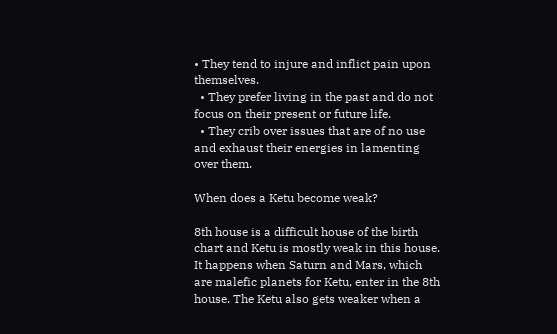• They tend to injure and inflict pain upon themselves.
  • They prefer living in the past and do not focus on their present or future life.
  • They crib over issues that are of no use and exhaust their energies in lamenting over them.

When does a Ketu become weak?

8th house is a difficult house of the birth chart and Ketu is mostly weak in this house. It happens when Saturn and Mars, which are malefic planets for Ketu, enter in the 8th house. The Ketu also gets weaker when a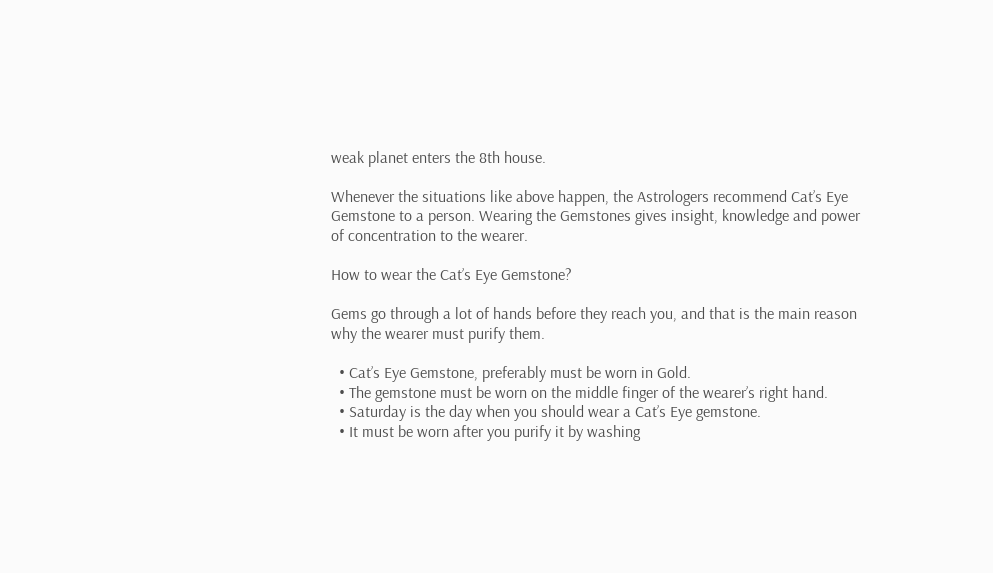weak planet enters the 8th house.

Whenever the situations like above happen, the Astrologers recommend Cat’s Eye Gemstone to a person. Wearing the Gemstones gives insight, knowledge and power of concentration to the wearer.

How to wear the Cat’s Eye Gemstone?

Gems go through a lot of hands before they reach you, and that is the main reason why the wearer must purify them.

  • Cat’s Eye Gemstone, preferably must be worn in Gold.
  • The gemstone must be worn on the middle finger of the wearer’s right hand.
  • Saturday is the day when you should wear a Cat’s Eye gemstone.
  • It must be worn after you purify it by washing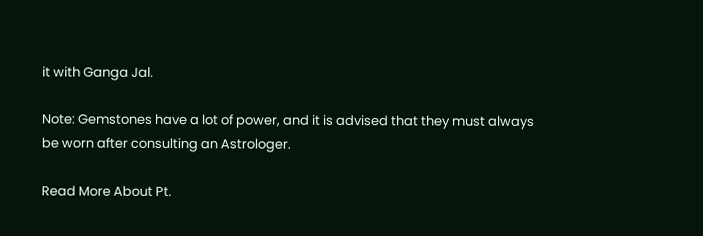it with Ganga Jal.

Note: Gemstones have a lot of power, and it is advised that they must always be worn after consulting an Astrologer.

Read More About Pt.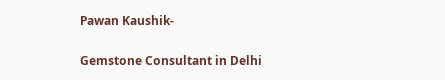Pawan Kaushik-

Gemstone Consultant in Delhi